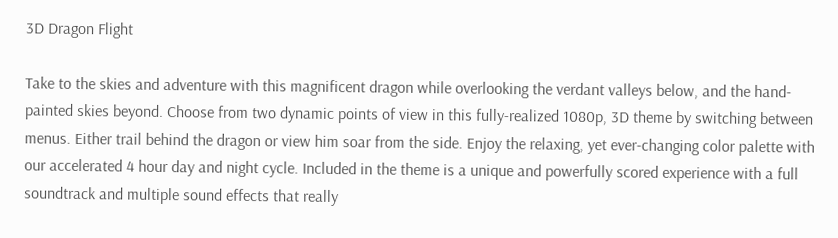3D Dragon Flight

Take to the skies and adventure with this magnificent dragon while overlooking the verdant valleys below, and the hand-painted skies beyond. Choose from two dynamic points of view in this fully-realized 1080p, 3D theme by switching between menus. Either trail behind the dragon or view him soar from the side. Enjoy the relaxing, yet ever-changing color palette with our accelerated 4 hour day and night cycle. Included in the theme is a unique and powerfully scored experience with a full soundtrack and multiple sound effects that really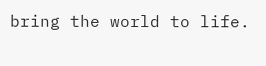bring the world to life.